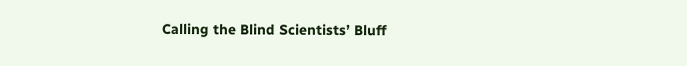Calling the Blind Scientists’ Bluff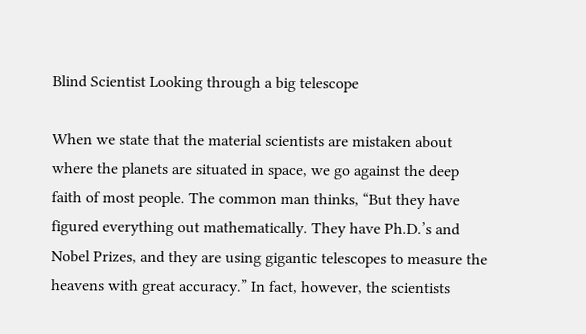Blind Scientist Looking through a big telescope

When we state that the material scientists are mistaken about where the planets are situated in space, we go against the deep faith of most people. The common man thinks, “But they have figured everything out mathematically. They have Ph.D.’s and Nobel Prizes, and they are using gigantic telescopes to measure the heavens with great accuracy.” In fact, however, the scientists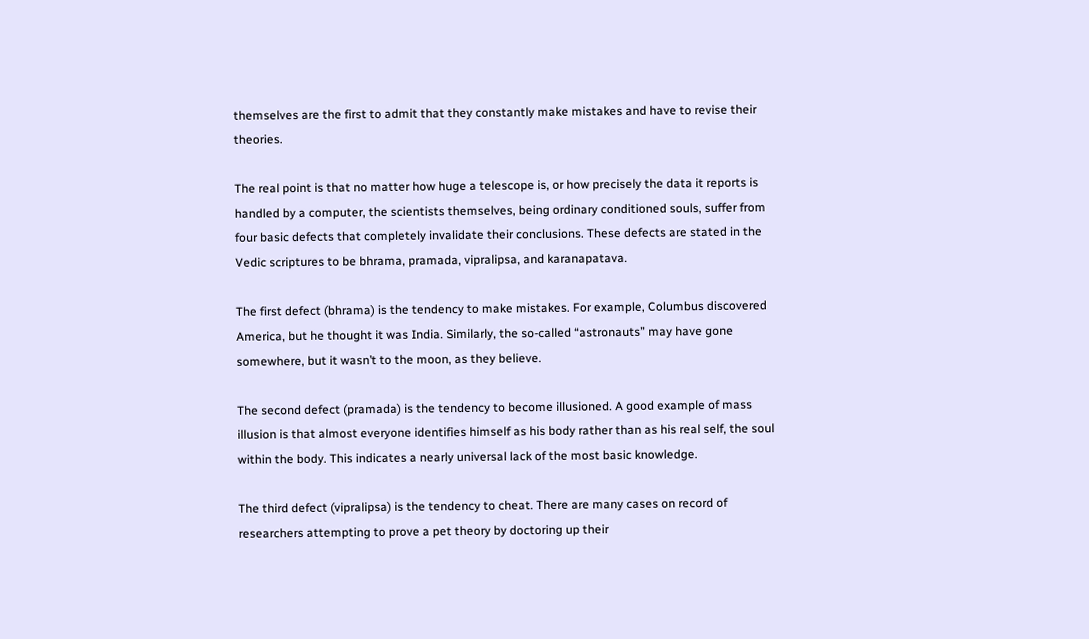themselves are the first to admit that they constantly make mistakes and have to revise their theories.

The real point is that no matter how huge a telescope is, or how precisely the data it reports is handled by a computer, the scientists themselves, being ordinary conditioned souls, suffer from four basic defects that completely invalidate their conclusions. These defects are stated in the Vedic scriptures to be bhrama, pramada, vipralipsa, and karanapatava.

The first defect (bhrama) is the tendency to make mistakes. For example, Columbus discovered America, but he thought it was India. Similarly, the so-called “astronauts” may have gone somewhere, but it wasn’t to the moon, as they believe.

The second defect (pramada) is the tendency to become illusioned. A good example of mass illusion is that almost everyone identifies himself as his body rather than as his real self, the soul within the body. This indicates a nearly universal lack of the most basic knowledge.

The third defect (vipralipsa) is the tendency to cheat. There are many cases on record of researchers attempting to prove a pet theory by doctoring up their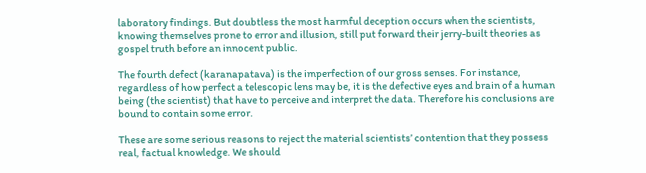laboratory findings. But doubtless the most harmful deception occurs when the scientists, knowing themselves prone to error and illusion, still put forward their jerry-built theories as gospel truth before an innocent public.

The fourth defect (karanapatava) is the imperfection of our gross senses. For instance, regardless of how perfect a telescopic lens may be, it is the defective eyes and brain of a human being (the scientist) that have to perceive and interpret the data. Therefore his conclusions are bound to contain some error.

These are some serious reasons to reject the material scientists’ contention that they possess real, factual knowledge. We should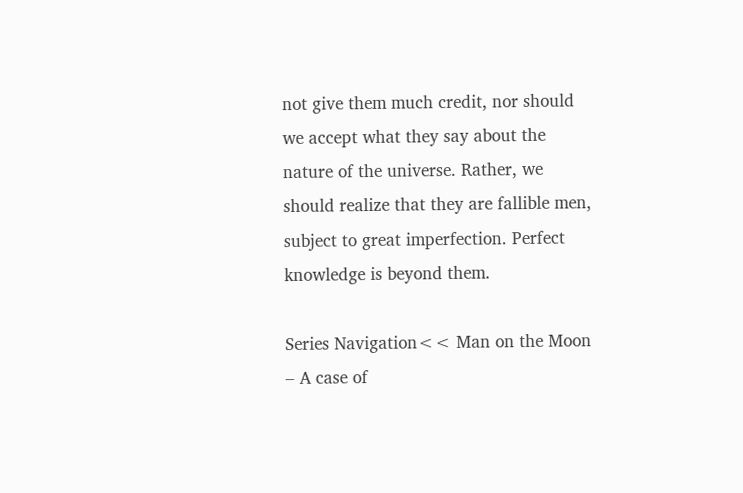not give them much credit, nor should we accept what they say about the nature of the universe. Rather, we should realize that they are fallible men, subject to great imperfection. Perfect knowledge is beyond them.

Series Navigation<< Man on the Moon – A case of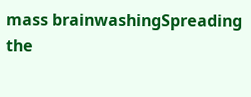mass brainwashingSpreading the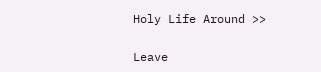Holy Life Around >>

Leave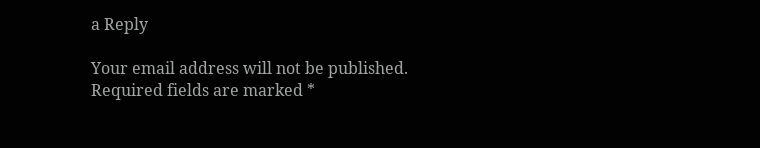a Reply

Your email address will not be published. Required fields are marked *